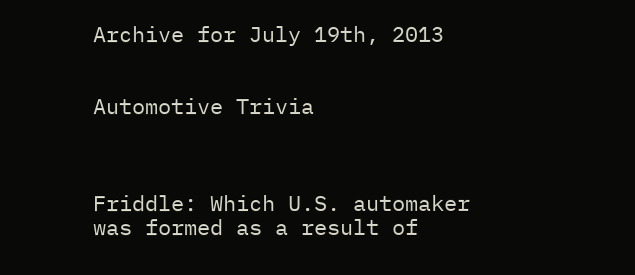Archive for July 19th, 2013


Automotive Trivia



Friddle: Which U.S. automaker was formed as a result of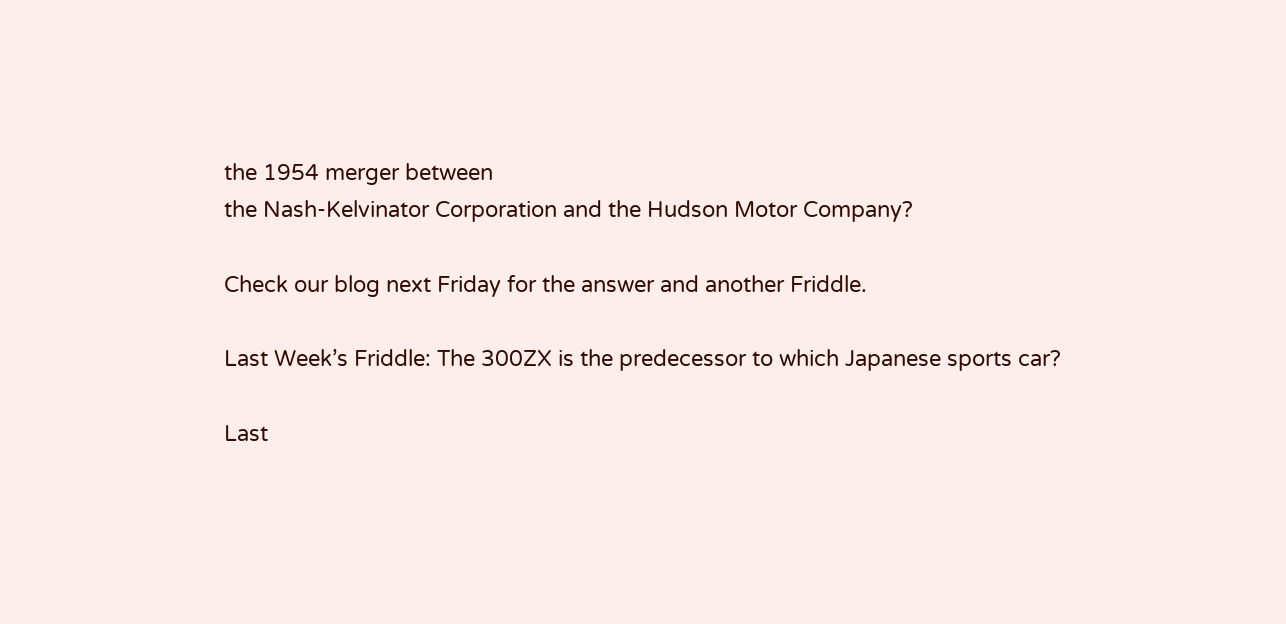the 1954 merger between
the Nash-Kelvinator Corporation and the Hudson Motor Company?

Check our blog next Friday for the answer and another Friddle.

Last Week’s Friddle: The 300ZX is the predecessor to which Japanese sports car?

Last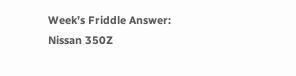Week’s Friddle Answer: Nissan 350Z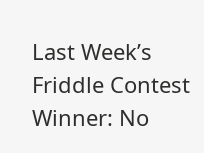Last Week’s Friddle Contest Winner: No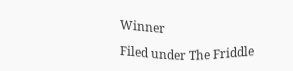Winner

Filed under The Friddle